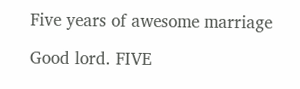Five years of awesome marriage

Good lord. FIVE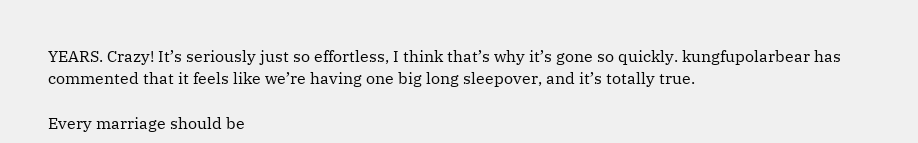YEARS. Crazy! It’s seriously just so effortless, I think that’s why it’s gone so quickly. kungfupolarbear has commented that it feels like we’re having one big long sleepover, and it’s totally true.

Every marriage should be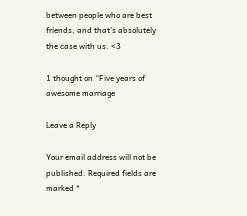between people who are best friends, and that’s absolutely the case with us. <3

1 thought on “Five years of awesome marriage

Leave a Reply

Your email address will not be published. Required fields are marked *